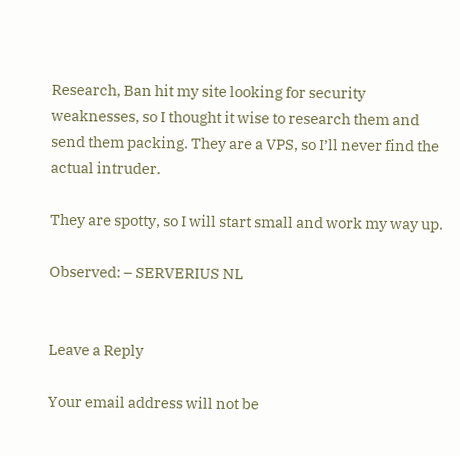Research, Ban hit my site looking for security weaknesses, so I thought it wise to research them and send them packing. They are a VPS, so I’ll never find the actual intruder.

They are spotty, so I will start small and work my way up.

Observed: – SERVERIUS NL


Leave a Reply

Your email address will not be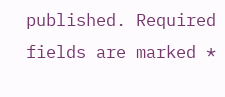published. Required fields are marked *